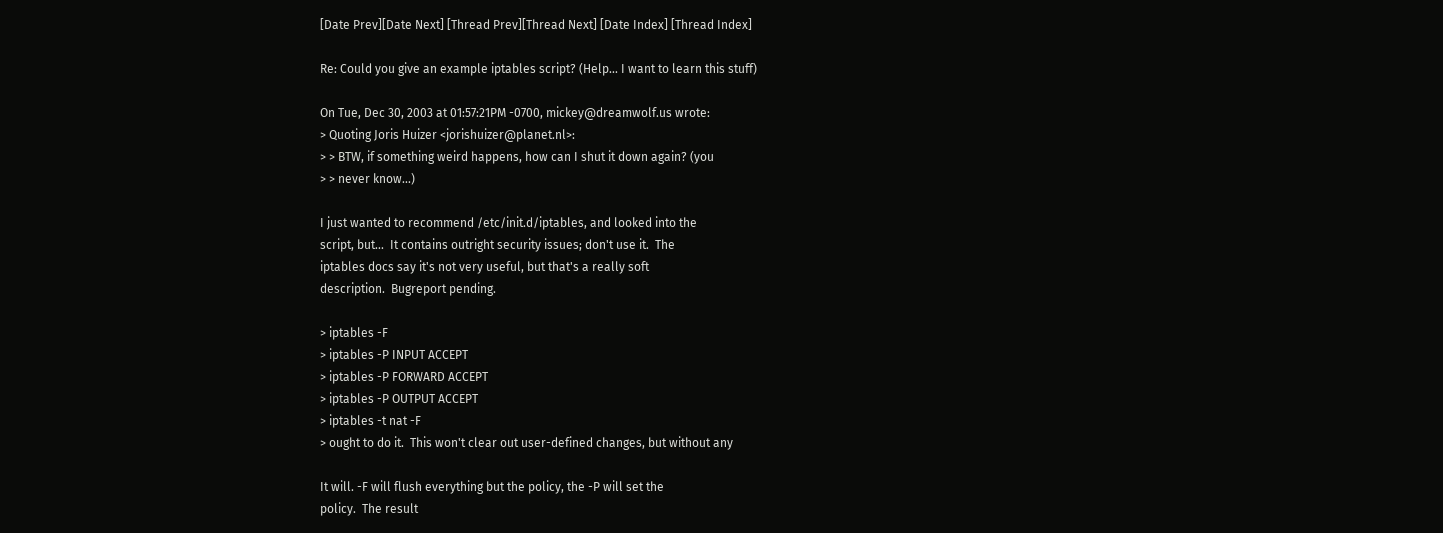[Date Prev][Date Next] [Thread Prev][Thread Next] [Date Index] [Thread Index]

Re: Could you give an example iptables script? (Help... I want to learn this stuff)

On Tue, Dec 30, 2003 at 01:57:21PM -0700, mickey@dreamwolf.us wrote:
> Quoting Joris Huizer <jorishuizer@planet.nl>:
> > BTW, if something weird happens, how can I shut it down again? (you
> > never know...)

I just wanted to recommend /etc/init.d/iptables, and looked into the
script, but...  It contains outright security issues; don't use it.  The
iptables docs say it's not very useful, but that's a really soft
description.  Bugreport pending.

> iptables -F
> iptables -P INPUT ACCEPT
> iptables -P FORWARD ACCEPT
> iptables -P OUTPUT ACCEPT
> iptables -t nat -F
> ought to do it.  This won't clear out user-defined changes, but without any

It will. -F will flush everything but the policy, the -P will set the
policy.  The result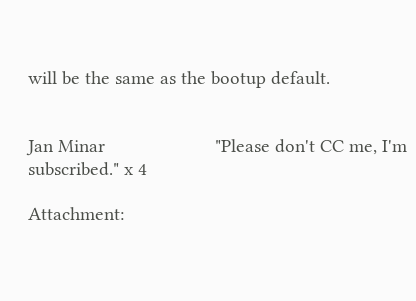will be the same as the bootup default.


Jan Minar                      "Please don't CC me, I'm subscribed." x 4

Attachment: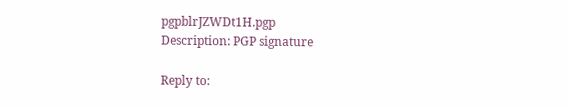pgpblrJZWDt1H.pgp
Description: PGP signature

Reply to: